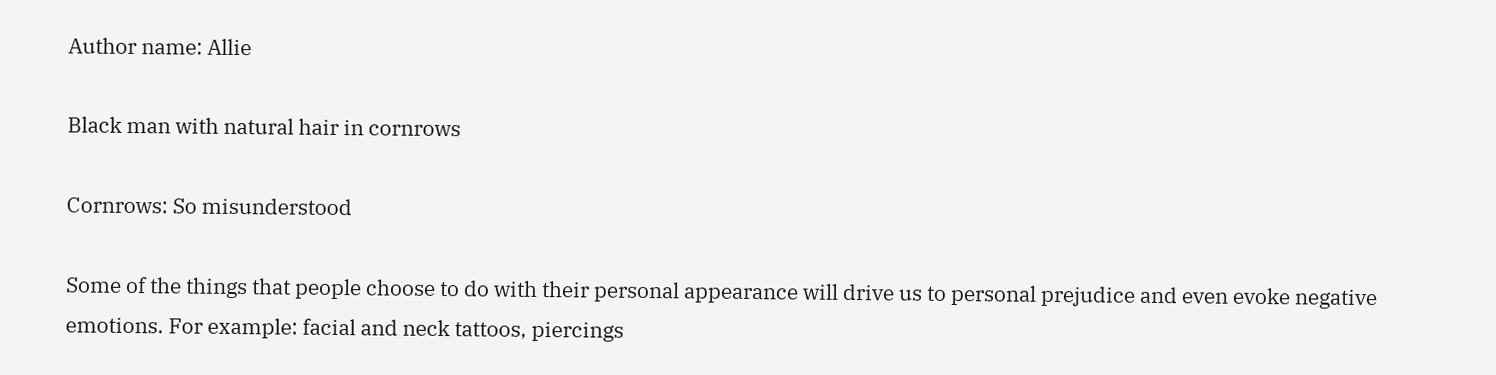Author name: Allie

Black man with natural hair in cornrows

Cornrows: So misunderstood

Some of the things that people choose to do with their personal appearance will drive us to personal prejudice and even evoke negative emotions. For example: facial and neck tattoos, piercings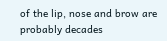of the lip, nose and brow are probably decades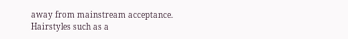away from mainstream acceptance. Hairstyles such as a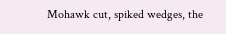Mohawk cut, spiked wedges, the